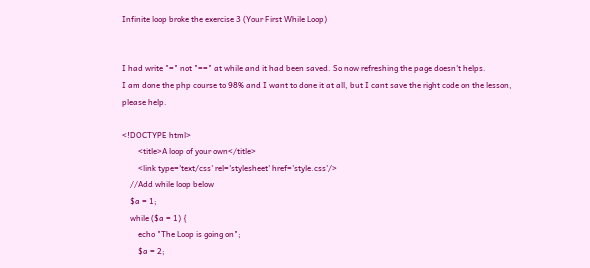Infinite loop broke the exercise 3 (Your First While Loop)


I had write "=" not "==" at while and it had been saved. So now refreshing the page doesn't helps.
I am done the php course to 98% and I want to done it at all, but I cant save the right code on the lesson, please help.

<!DOCTYPE html>
        <title>A loop of your own</title>
        <link type='text/css' rel='stylesheet' href='style.css'/>
    //Add while loop below
    $a = 1;
    while ($a = 1) {
        echo "The Loop is going on";
        $a = 2;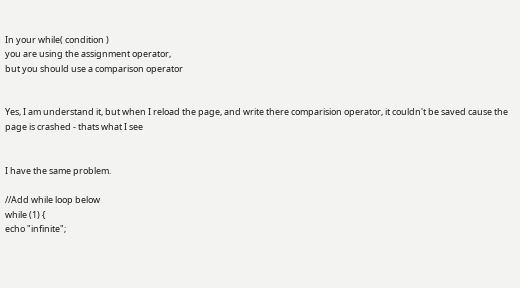In your while( condition )
you are using the assignment operator,
but you should use a comparison operator


Yes, I am understand it, but when I reload the page, and write there comparision operator, it couldn't be saved cause the page is crashed - thats what I see


I have the same problem.

//Add while loop below
while (1) {
echo "infinite";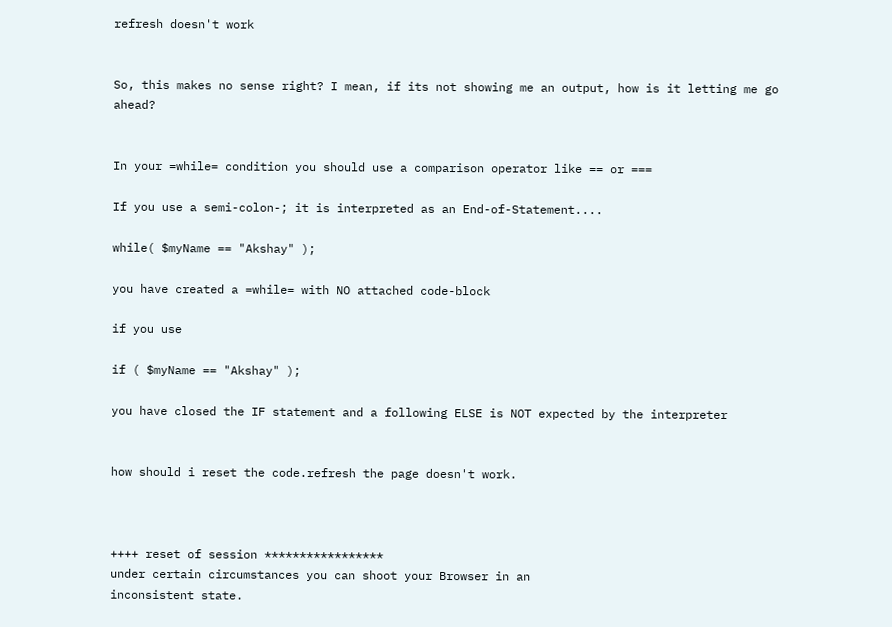refresh doesn't work


So, this makes no sense right? I mean, if its not showing me an output, how is it letting me go ahead?


In your =while= condition you should use a comparison operator like == or ===

If you use a semi-colon-; it is interpreted as an End-of-Statement....

while( $myName == "Akshay" );

you have created a =while= with NO attached code-block

if you use

if ( $myName == "Akshay" );

you have closed the IF statement and a following ELSE is NOT expected by the interpreter


how should i reset the code.refresh the page doesn't work.



++++ reset of session *****************
under certain circumstances you can shoot your Browser in an
inconsistent state.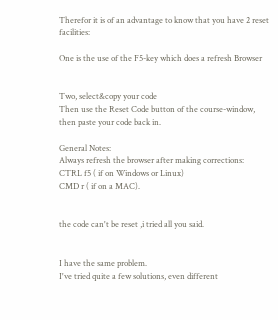Therefor it is of an advantage to know that you have 2 reset facilities:

One is the use of the F5-key which does a refresh Browser


Two, select&copy your code
Then use the Reset Code button of the course-window,
then paste your code back in.

General Notes:
Always refresh the browser after making corrections:
CTRL f5 ( if on Windows or Linux)
CMD r ( if on a MAC).


the code can't be reset ,i tried all you said.


I have the same problem.
I've tried quite a few solutions, even different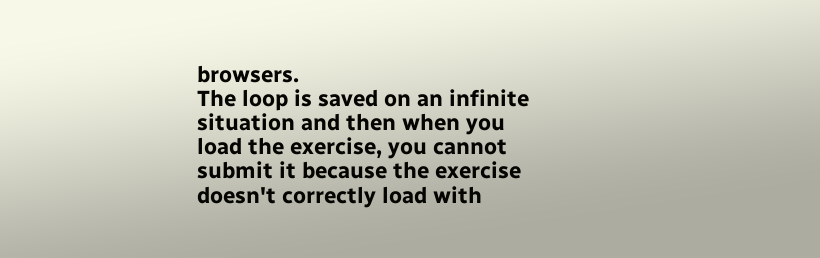browsers.
The loop is saved on an infinite situation and then when you load the exercise, you cannot submit it because the exercise doesn't correctly load with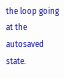the loop going at the autosaved state.